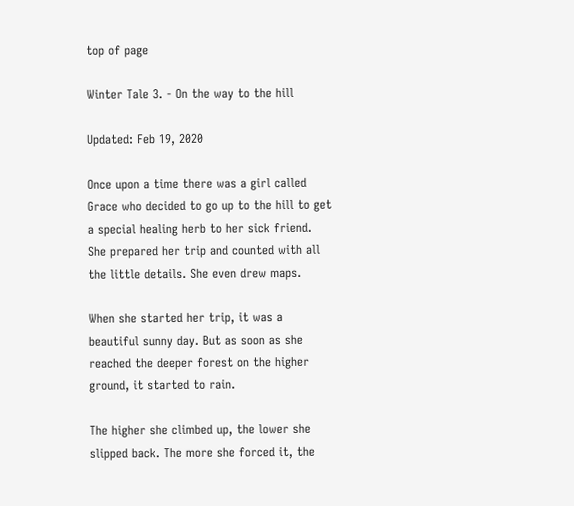top of page

Winter Tale 3. - On the way to the hill

Updated: Feb 19, 2020

Once upon a time there was a girl called Grace who decided to go up to the hill to get a special healing herb to her sick friend. She prepared her trip and counted with all the little details. She even drew maps.

When she started her trip, it was a beautiful sunny day. But as soon as she reached the deeper forest on the higher ground, it started to rain.

The higher she climbed up, the lower she slipped back. The more she forced it, the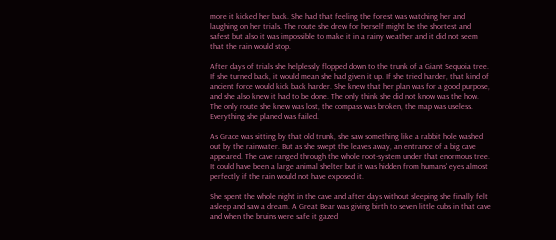more it kicked her back. She had that feeling the forest was watching her and laughing on her trials. The route she drew for herself might be the shortest and safest but also it was impossible to make it in a rainy weather and it did not seem that the rain would stop.

After days of trials she helplessly flopped down to the trunk of a Giant Sequoia tree. If she turned back, it would mean she had given it up. If she tried harder, that kind of ancient force would kick back harder. She knew that her plan was for a good purpose, and she also knew it had to be done. The only think she did not know was the how. The only route she knew was lost, the compass was broken, the map was useless. Everything she planed was failed.

As Grace was sitting by that old trunk, she saw something like a rabbit hole washed out by the rainwater. But as she swept the leaves away, an entrance of a big cave appeared. The cave ranged through the whole root-system under that enormous tree. It could have been a large animal shelter but it was hidden from humans' eyes almost perfectly if the rain would not have exposed it.

She spent the whole night in the cave and after days without sleeping she finally felt asleep and saw a dream. A Great Bear was giving birth to seven little cubs in that cave and when the bruins were safe it gazed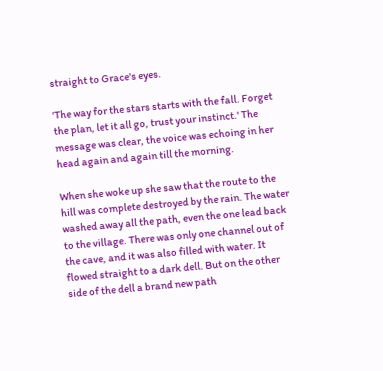straight to Grace's eyes.

'The way for the stars starts with the fall. Forget the plan, let it all go, trust your instinct.' The message was clear, the voice was echoing in her head again and again till the morning.

When she woke up she saw that the route to the hill was complete destroyed by the rain. The water washed away all the path, even the one lead back to the village. There was only one channel out of the cave, and it was also filled with water. It flowed straight to a dark dell. But on the other side of the dell a brand new path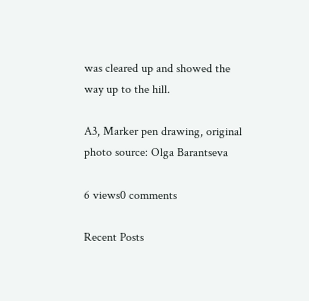was cleared up and showed the way up to the hill.

A3, Marker pen drawing, original photo source: Olga Barantseva

6 views0 comments

Recent Posts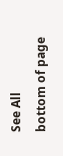See All
bottom of page